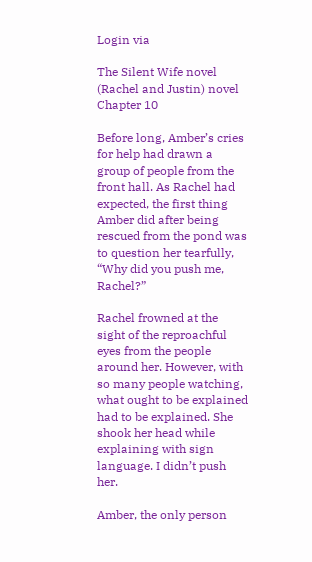Login via

The Silent Wife novel (Rachel and Justin) novel Chapter 10

Before long, Amber’s cries for help had drawn a group of people from the front hall. As Rachel had expected, the first thing Amber did after being rescued from the pond was to question her tearfully, “Why did you push me, Rachel?”

Rachel frowned at the sight of the reproachful eyes from the people around her. However, with so many people watching, what ought to be explained had to be explained. She shook her head while explaining with sign language. I didn’t push her.

Amber, the only person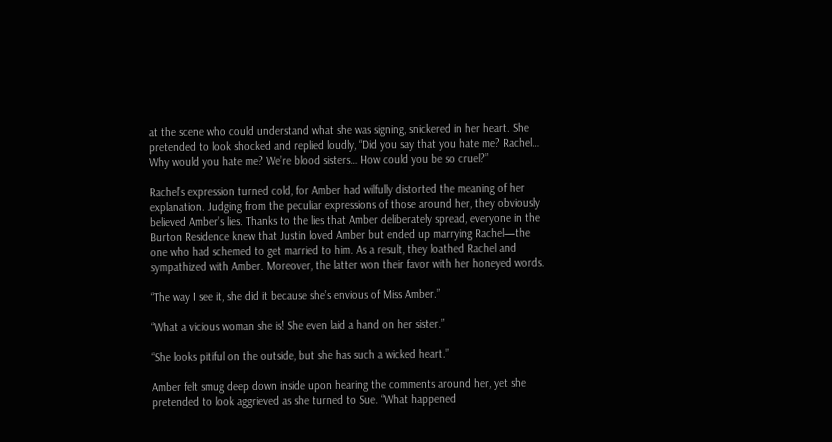at the scene who could understand what she was signing, snickered in her heart. She pretended to look shocked and replied loudly, “Did you say that you hate me? Rachel… Why would you hate me? We’re blood sisters… How could you be so cruel?”

Rachel’s expression turned cold, for Amber had wilfully distorted the meaning of her explanation. Judging from the peculiar expressions of those around her, they obviously believed Amber’s lies. Thanks to the lies that Amber deliberately spread, everyone in the Burton Residence knew that Justin loved Amber but ended up marrying Rachel—the one who had schemed to get married to him. As a result, they loathed Rachel and sympathized with Amber. Moreover, the latter won their favor with her honeyed words.

“The way I see it, she did it because she’s envious of Miss Amber.”

“What a vicious woman she is! She even laid a hand on her sister.”

“She looks pitiful on the outside, but she has such a wicked heart.”

Amber felt smug deep down inside upon hearing the comments around her, yet she pretended to look aggrieved as she turned to Sue. “What happened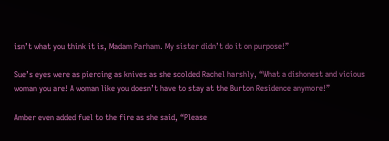isn’t what you think it is, Madam Parham. My sister didn’t do it on purpose!”

Sue’s eyes were as piercing as knives as she scolded Rachel harshly, “What a dishonest and vicious woman you are! A woman like you doesn’t have to stay at the Burton Residence anymore!”

Amber even added fuel to the fire as she said, “Please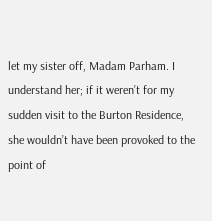let my sister off, Madam Parham. I understand her; if it weren’t for my sudden visit to the Burton Residence, she wouldn’t have been provoked to the point of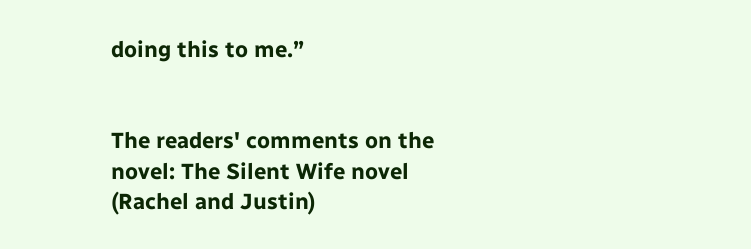doing this to me.”


The readers' comments on the novel: The Silent Wife novel (Rachel and Justin)